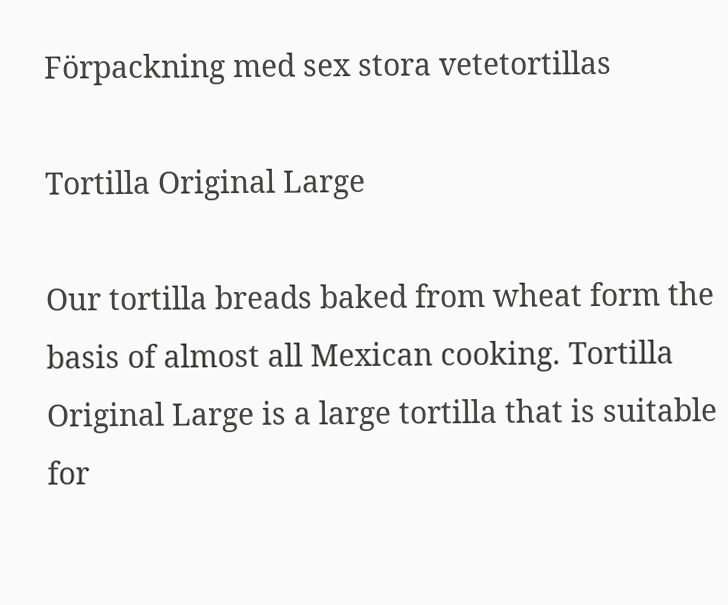Förpackning med sex stora vetetortillas

Tortilla Original Large

Our tortilla breads baked from wheat form the basis of almost all Mexican cooking. Tortilla Original Large is a large tortilla that is suitable for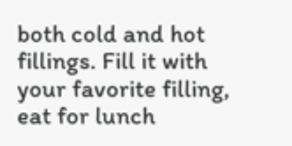both cold and hot fillings. Fill it with your favorite filling, eat for lunch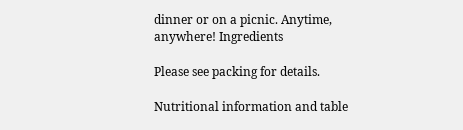dinner or on a picnic. Anytime, anywhere! Ingredients

Please see packing for details.

Nutritional information and table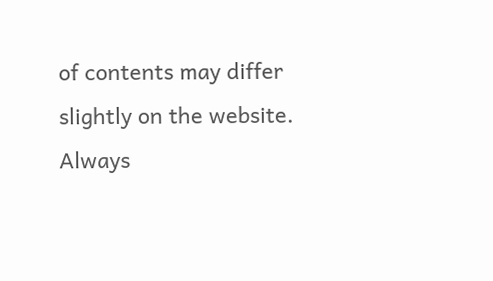of contents may differ slightly on the website. Always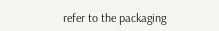refer to the packaging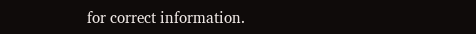for correct information.